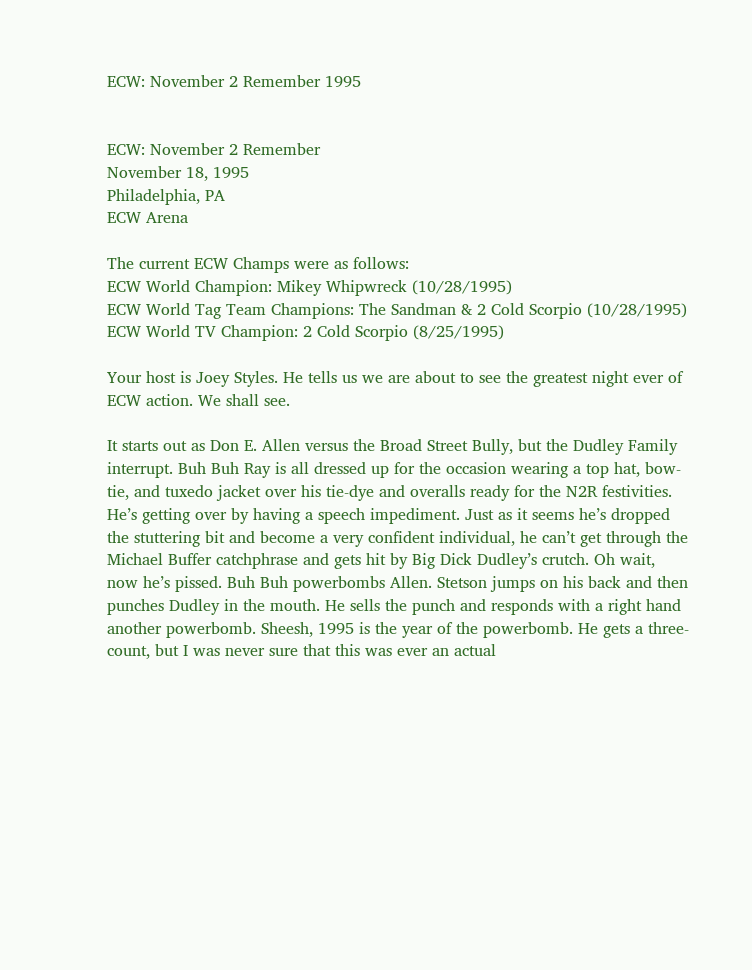ECW: November 2 Remember 1995


ECW: November 2 Remember
November 18, 1995
Philadelphia, PA
ECW Arena

The current ECW Champs were as follows:
ECW World Champion: Mikey Whipwreck (10/28/1995)
ECW World Tag Team Champions: The Sandman & 2 Cold Scorpio (10/28/1995)
ECW World TV Champion: 2 Cold Scorpio (8/25/1995)

Your host is Joey Styles. He tells us we are about to see the greatest night ever of ECW action. We shall see.

It starts out as Don E. Allen versus the Broad Street Bully, but the Dudley Family interrupt. Buh Buh Ray is all dressed up for the occasion wearing a top hat, bow-tie, and tuxedo jacket over his tie-dye and overalls ready for the N2R festivities. He’s getting over by having a speech impediment. Just as it seems he’s dropped the stuttering bit and become a very confident individual, he can’t get through the Michael Buffer catchphrase and gets hit by Big Dick Dudley’s crutch. Oh wait, now he’s pissed. Buh Buh powerbombs Allen. Stetson jumps on his back and then punches Dudley in the mouth. He sells the punch and responds with a right hand another powerbomb. Sheesh, 1995 is the year of the powerbomb. He gets a three-count, but I was never sure that this was ever an actual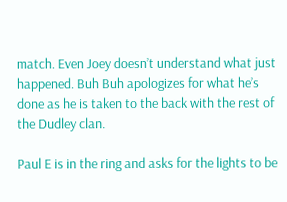match. Even Joey doesn’t understand what just happened. Buh Buh apologizes for what he’s done as he is taken to the back with the rest of the Dudley clan.

Paul E is in the ring and asks for the lights to be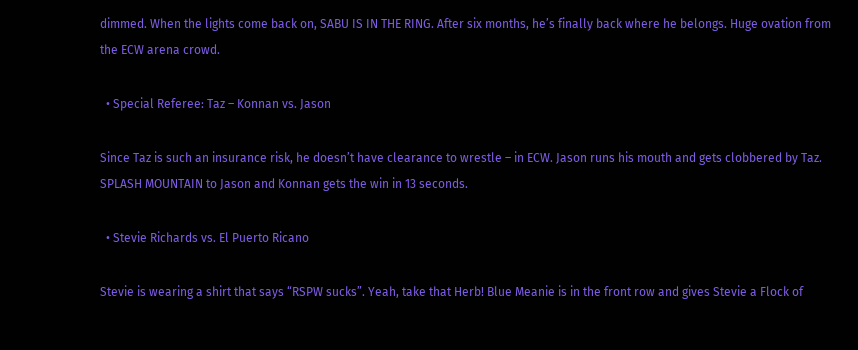dimmed. When the lights come back on, SABU IS IN THE RING. After six months, he’s finally back where he belongs. Huge ovation from the ECW arena crowd.

  • Special Referee: Taz – Konnan vs. Jason

Since Taz is such an insurance risk, he doesn’t have clearance to wrestle – in ECW. Jason runs his mouth and gets clobbered by Taz. SPLASH MOUNTAIN to Jason and Konnan gets the win in 13 seconds.

  • Stevie Richards vs. El Puerto Ricano

Stevie is wearing a shirt that says “RSPW sucks”. Yeah, take that Herb! Blue Meanie is in the front row and gives Stevie a Flock of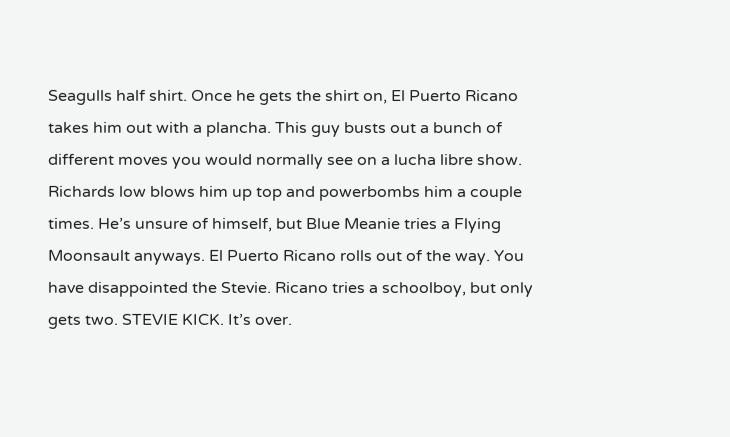Seagulls half shirt. Once he gets the shirt on, El Puerto Ricano takes him out with a plancha. This guy busts out a bunch of different moves you would normally see on a lucha libre show. Richards low blows him up top and powerbombs him a couple times. He’s unsure of himself, but Blue Meanie tries a Flying Moonsault anyways. El Puerto Ricano rolls out of the way. You have disappointed the Stevie. Ricano tries a schoolboy, but only gets two. STEVIE KICK. It’s over.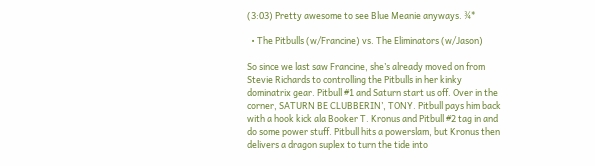(3:03) Pretty awesome to see Blue Meanie anyways. ¾*

  • The Pitbulls (w/Francine) vs. The Eliminators (w/Jason)

So since we last saw Francine, she’s already moved on from Stevie Richards to controlling the Pitbulls in her kinky dominatrix gear. Pitbull #1 and Saturn start us off. Over in the corner, SATURN BE CLUBBERIN’, TONY. Pitbull pays him back with a hook kick ala Booker T. Kronus and Pitbull #2 tag in and do some power stuff. Pitbull hits a powerslam, but Kronus then delivers a dragon suplex to turn the tide into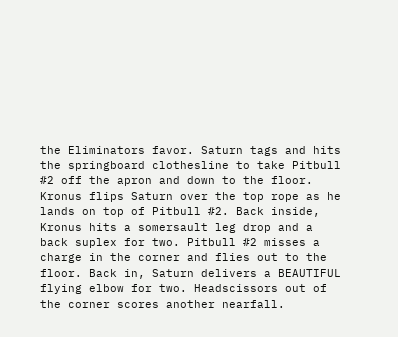the Eliminators favor. Saturn tags and hits the springboard clothesline to take Pitbull #2 off the apron and down to the floor. Kronus flips Saturn over the top rope as he lands on top of Pitbull #2. Back inside, Kronus hits a somersault leg drop and a back suplex for two. Pitbull #2 misses a charge in the corner and flies out to the floor. Back in, Saturn delivers a BEAUTIFUL flying elbow for two. Headscissors out of the corner scores another nearfall.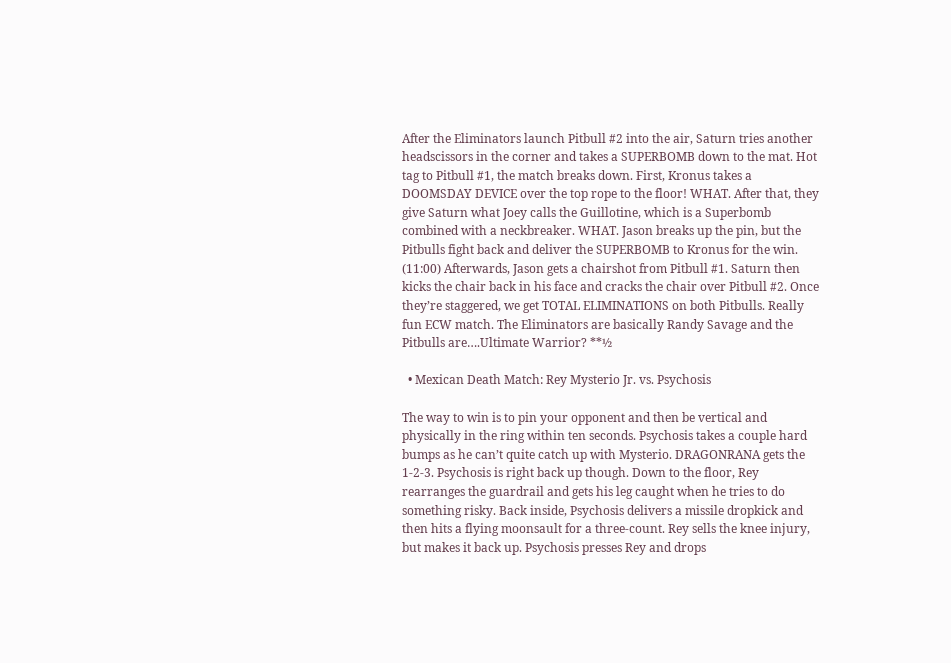After the Eliminators launch Pitbull #2 into the air, Saturn tries another headscissors in the corner and takes a SUPERBOMB down to the mat. Hot tag to Pitbull #1, the match breaks down. First, Kronus takes a DOOMSDAY DEVICE over the top rope to the floor! WHAT. After that, they give Saturn what Joey calls the Guillotine, which is a Superbomb combined with a neckbreaker. WHAT. Jason breaks up the pin, but the Pitbulls fight back and deliver the SUPERBOMB to Kronus for the win. (11:00) Afterwards, Jason gets a chairshot from Pitbull #1. Saturn then kicks the chair back in his face and cracks the chair over Pitbull #2. Once they’re staggered, we get TOTAL ELIMINATIONS on both Pitbulls. Really fun ECW match. The Eliminators are basically Randy Savage and the Pitbulls are….Ultimate Warrior? **½

  • Mexican Death Match: Rey Mysterio Jr. vs. Psychosis

The way to win is to pin your opponent and then be vertical and physically in the ring within ten seconds. Psychosis takes a couple hard bumps as he can’t quite catch up with Mysterio. DRAGONRANA gets the 1-2-3. Psychosis is right back up though. Down to the floor, Rey rearranges the guardrail and gets his leg caught when he tries to do something risky. Back inside, Psychosis delivers a missile dropkick and then hits a flying moonsault for a three-count. Rey sells the knee injury, but makes it back up. Psychosis presses Rey and drops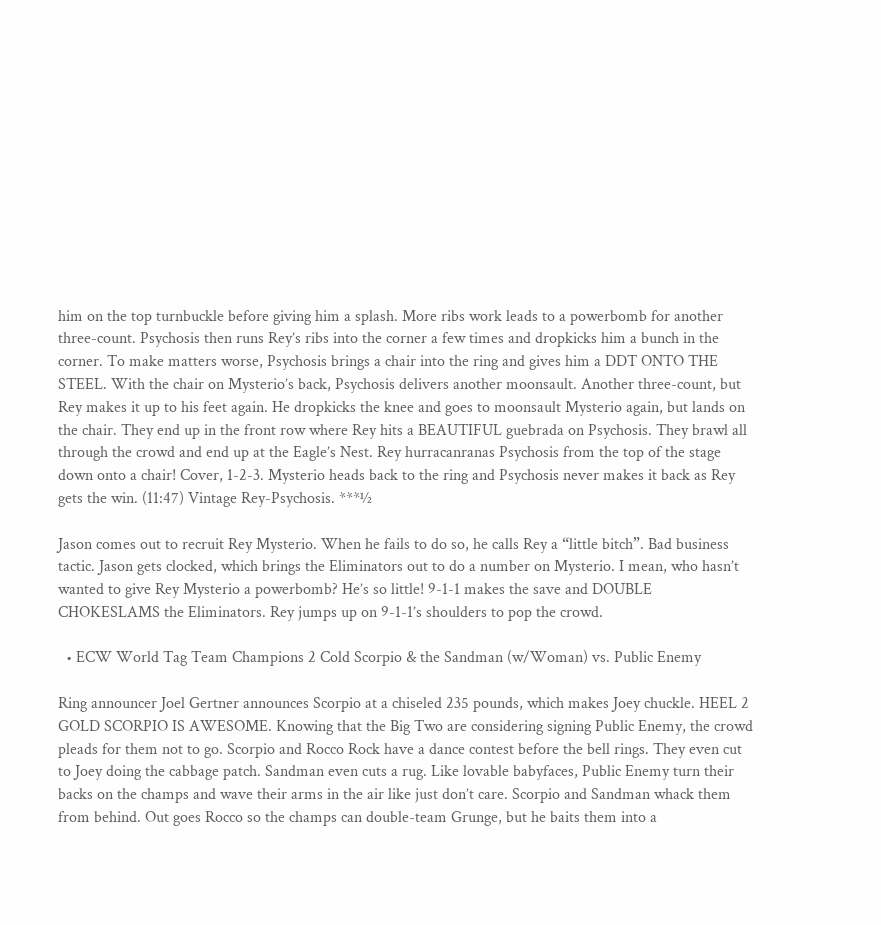him on the top turnbuckle before giving him a splash. More ribs work leads to a powerbomb for another three-count. Psychosis then runs Rey’s ribs into the corner a few times and dropkicks him a bunch in the corner. To make matters worse, Psychosis brings a chair into the ring and gives him a DDT ONTO THE STEEL. With the chair on Mysterio’s back, Psychosis delivers another moonsault. Another three-count, but Rey makes it up to his feet again. He dropkicks the knee and goes to moonsault Mysterio again, but lands on the chair. They end up in the front row where Rey hits a BEAUTIFUL guebrada on Psychosis. They brawl all through the crowd and end up at the Eagle’s Nest. Rey hurracanranas Psychosis from the top of the stage down onto a chair! Cover, 1-2-3. Mysterio heads back to the ring and Psychosis never makes it back as Rey gets the win. (11:47) Vintage Rey-Psychosis. ***½

Jason comes out to recruit Rey Mysterio. When he fails to do so, he calls Rey a “little bitch”. Bad business tactic. Jason gets clocked, which brings the Eliminators out to do a number on Mysterio. I mean, who hasn’t wanted to give Rey Mysterio a powerbomb? He’s so little! 9-1-1 makes the save and DOUBLE CHOKESLAMS the Eliminators. Rey jumps up on 9-1-1’s shoulders to pop the crowd.

  • ECW World Tag Team Champions 2 Cold Scorpio & the Sandman (w/Woman) vs. Public Enemy

Ring announcer Joel Gertner announces Scorpio at a chiseled 235 pounds, which makes Joey chuckle. HEEL 2 GOLD SCORPIO IS AWESOME. Knowing that the Big Two are considering signing Public Enemy, the crowd pleads for them not to go. Scorpio and Rocco Rock have a dance contest before the bell rings. They even cut to Joey doing the cabbage patch. Sandman even cuts a rug. Like lovable babyfaces, Public Enemy turn their backs on the champs and wave their arms in the air like just don’t care. Scorpio and Sandman whack them from behind. Out goes Rocco so the champs can double-team Grunge, but he baits them into a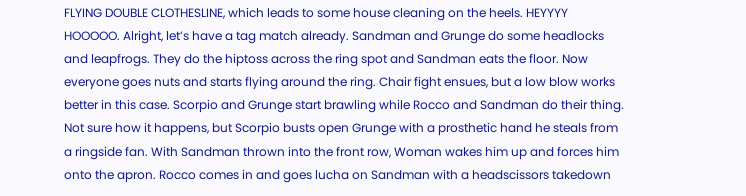FLYING DOUBLE CLOTHESLINE, which leads to some house cleaning on the heels. HEYYYY HOOOOO. Alright, let’s have a tag match already. Sandman and Grunge do some headlocks and leapfrogs. They do the hiptoss across the ring spot and Sandman eats the floor. Now everyone goes nuts and starts flying around the ring. Chair fight ensues, but a low blow works better in this case. Scorpio and Grunge start brawling while Rocco and Sandman do their thing. Not sure how it happens, but Scorpio busts open Grunge with a prosthetic hand he steals from a ringside fan. With Sandman thrown into the front row, Woman wakes him up and forces him onto the apron. Rocco comes in and goes lucha on Sandman with a headscissors takedown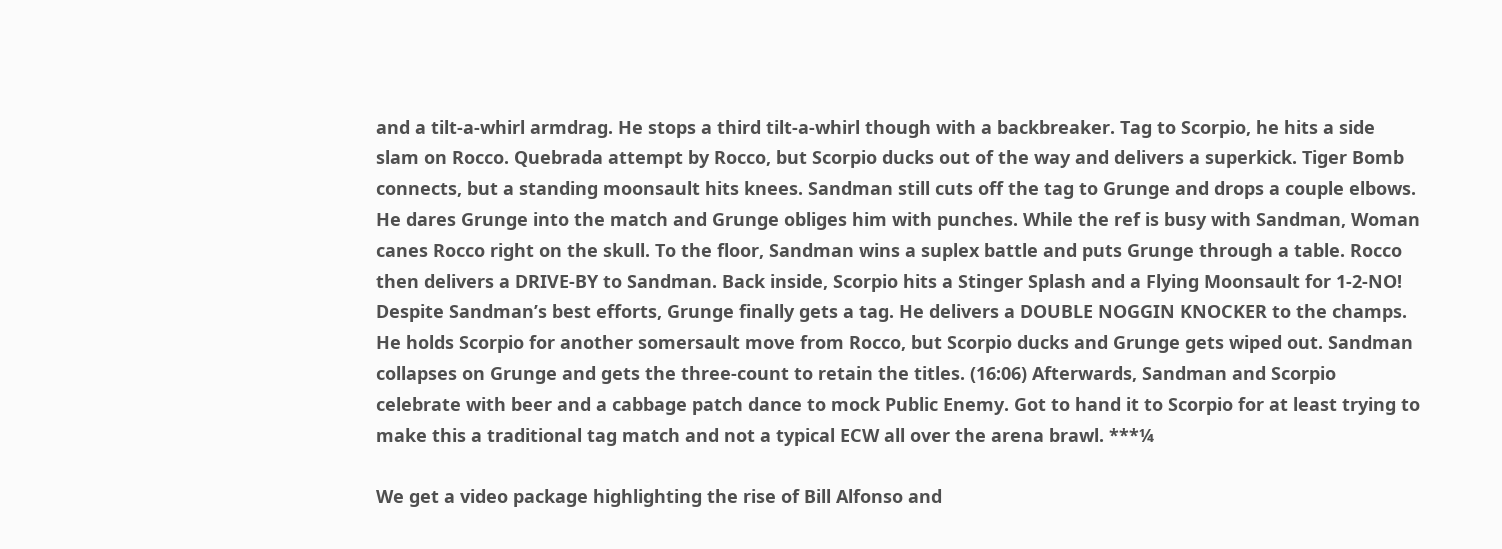and a tilt-a-whirl armdrag. He stops a third tilt-a-whirl though with a backbreaker. Tag to Scorpio, he hits a side slam on Rocco. Quebrada attempt by Rocco, but Scorpio ducks out of the way and delivers a superkick. Tiger Bomb connects, but a standing moonsault hits knees. Sandman still cuts off the tag to Grunge and drops a couple elbows. He dares Grunge into the match and Grunge obliges him with punches. While the ref is busy with Sandman, Woman canes Rocco right on the skull. To the floor, Sandman wins a suplex battle and puts Grunge through a table. Rocco then delivers a DRIVE-BY to Sandman. Back inside, Scorpio hits a Stinger Splash and a Flying Moonsault for 1-2-NO! Despite Sandman’s best efforts, Grunge finally gets a tag. He delivers a DOUBLE NOGGIN KNOCKER to the champs. He holds Scorpio for another somersault move from Rocco, but Scorpio ducks and Grunge gets wiped out. Sandman collapses on Grunge and gets the three-count to retain the titles. (16:06) Afterwards, Sandman and Scorpio celebrate with beer and a cabbage patch dance to mock Public Enemy. Got to hand it to Scorpio for at least trying to make this a traditional tag match and not a typical ECW all over the arena brawl. ***¼

We get a video package highlighting the rise of Bill Alfonso and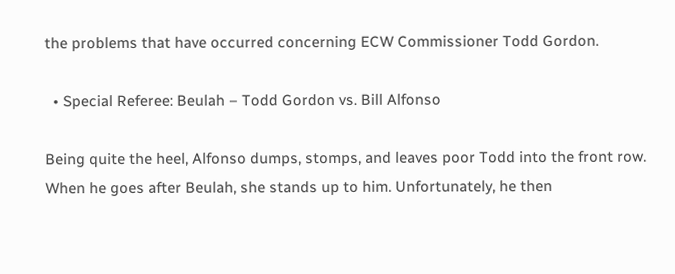the problems that have occurred concerning ECW Commissioner Todd Gordon.

  • Special Referee: Beulah – Todd Gordon vs. Bill Alfonso

Being quite the heel, Alfonso dumps, stomps, and leaves poor Todd into the front row. When he goes after Beulah, she stands up to him. Unfortunately, he then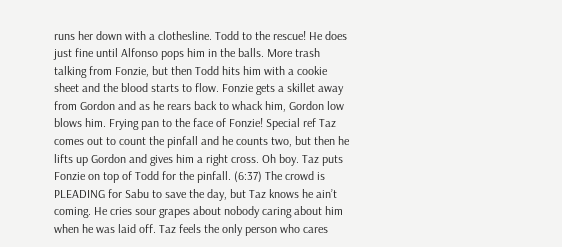runs her down with a clothesline. Todd to the rescue! He does just fine until Alfonso pops him in the balls. More trash talking from Fonzie, but then Todd hits him with a cookie sheet and the blood starts to flow. Fonzie gets a skillet away from Gordon and as he rears back to whack him, Gordon low blows him. Frying pan to the face of Fonzie! Special ref Taz comes out to count the pinfall and he counts two, but then he lifts up Gordon and gives him a right cross. Oh boy. Taz puts Fonzie on top of Todd for the pinfall. (6:37) The crowd is PLEADING for Sabu to save the day, but Taz knows he ain’t coming. He cries sour grapes about nobody caring about him when he was laid off. Taz feels the only person who cares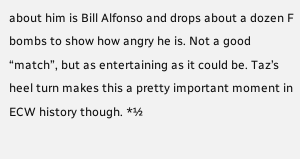about him is Bill Alfonso and drops about a dozen F bombs to show how angry he is. Not a good “match”, but as entertaining as it could be. Taz’s heel turn makes this a pretty important moment in ECW history though. *½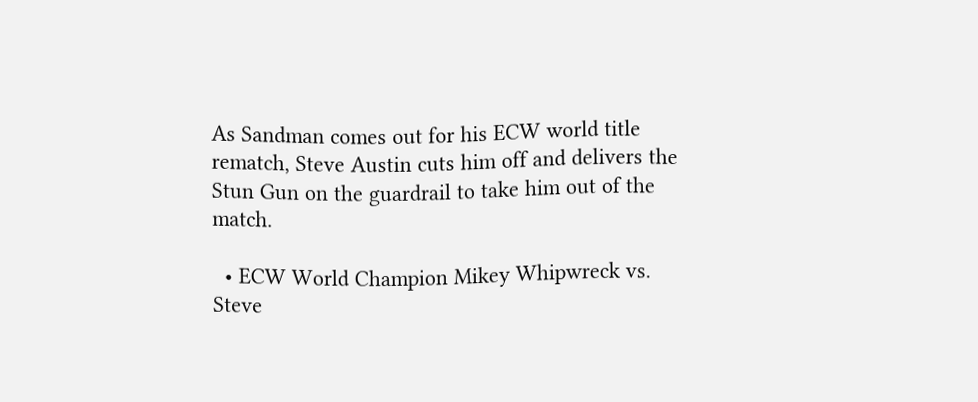As Sandman comes out for his ECW world title rematch, Steve Austin cuts him off and delivers the Stun Gun on the guardrail to take him out of the match.

  • ECW World Champion Mikey Whipwreck vs. Steve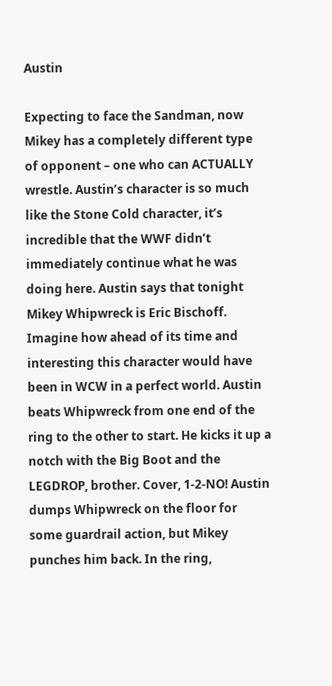Austin

Expecting to face the Sandman, now Mikey has a completely different type of opponent – one who can ACTUALLY wrestle. Austin’s character is so much like the Stone Cold character, it’s incredible that the WWF didn’t immediately continue what he was doing here. Austin says that tonight Mikey Whipwreck is Eric Bischoff. Imagine how ahead of its time and interesting this character would have been in WCW in a perfect world. Austin beats Whipwreck from one end of the ring to the other to start. He kicks it up a notch with the Big Boot and the LEGDROP, brother. Cover, 1-2-NO! Austin dumps Whipwreck on the floor for some guardrail action, but Mikey punches him back. In the ring,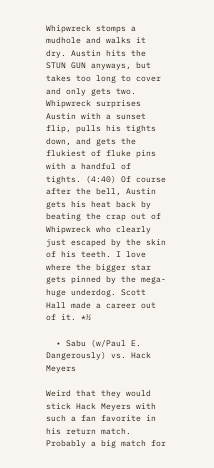Whipwreck stomps a mudhole and walks it dry. Austin hits the STUN GUN anyways, but takes too long to cover and only gets two. Whipwreck surprises Austin with a sunset flip, pulls his tights down, and gets the flukiest of fluke pins with a handful of tights. (4:40) Of course after the bell, Austin gets his heat back by beating the crap out of Whipwreck who clearly just escaped by the skin of his teeth. I love where the bigger star gets pinned by the mega-huge underdog. Scott Hall made a career out of it. *½

  • Sabu (w/Paul E. Dangerously) vs. Hack Meyers

Weird that they would stick Hack Meyers with such a fan favorite in his return match. Probably a big match for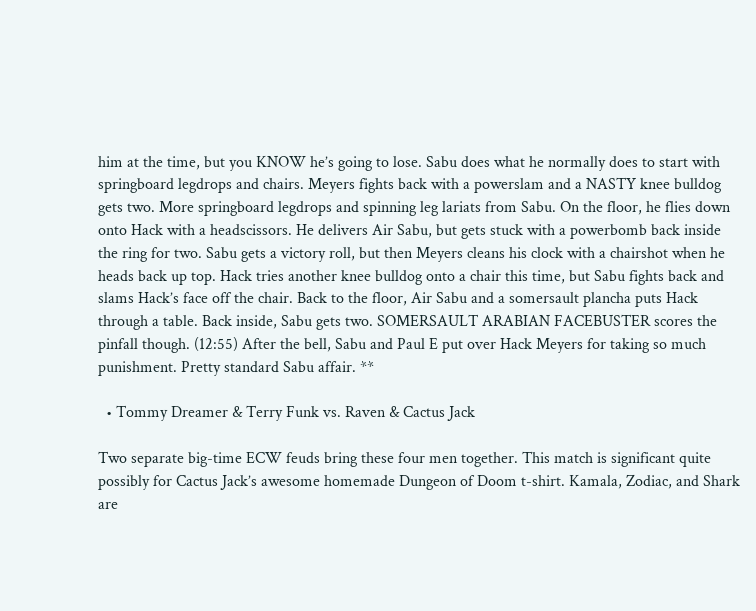him at the time, but you KNOW he’s going to lose. Sabu does what he normally does to start with springboard legdrops and chairs. Meyers fights back with a powerslam and a NASTY knee bulldog gets two. More springboard legdrops and spinning leg lariats from Sabu. On the floor, he flies down onto Hack with a headscissors. He delivers Air Sabu, but gets stuck with a powerbomb back inside the ring for two. Sabu gets a victory roll, but then Meyers cleans his clock with a chairshot when he heads back up top. Hack tries another knee bulldog onto a chair this time, but Sabu fights back and slams Hack’s face off the chair. Back to the floor, Air Sabu and a somersault plancha puts Hack through a table. Back inside, Sabu gets two. SOMERSAULT ARABIAN FACEBUSTER scores the pinfall though. (12:55) After the bell, Sabu and Paul E put over Hack Meyers for taking so much punishment. Pretty standard Sabu affair. **

  • Tommy Dreamer & Terry Funk vs. Raven & Cactus Jack

Two separate big-time ECW feuds bring these four men together. This match is significant quite possibly for Cactus Jack’s awesome homemade Dungeon of Doom t-shirt. Kamala, Zodiac, and Shark are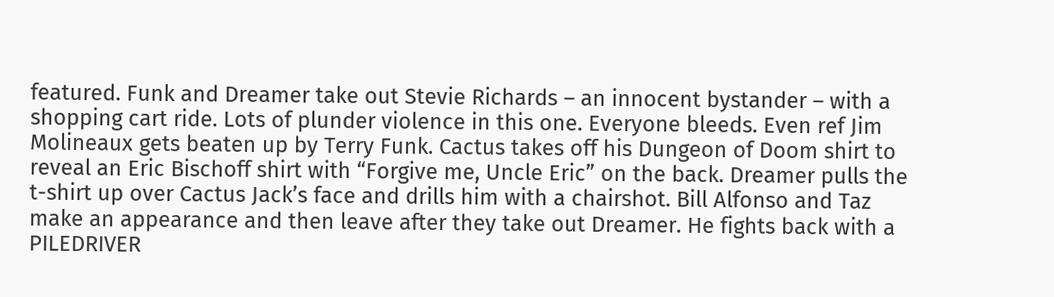featured. Funk and Dreamer take out Stevie Richards – an innocent bystander – with a shopping cart ride. Lots of plunder violence in this one. Everyone bleeds. Even ref Jim Molineaux gets beaten up by Terry Funk. Cactus takes off his Dungeon of Doom shirt to reveal an Eric Bischoff shirt with “Forgive me, Uncle Eric” on the back. Dreamer pulls the t-shirt up over Cactus Jack’s face and drills him with a chairshot. Bill Alfonso and Taz make an appearance and then leave after they take out Dreamer. He fights back with a PILEDRIVER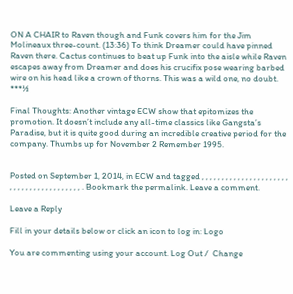ON A CHAIR to Raven though and Funk covers him for the Jim Molineaux three-count. (13:36) To think Dreamer could have pinned Raven there. Cactus continues to beat up Funk into the aisle while Raven escapes away from Dreamer and does his crucifix pose wearing barbed wire on his head like a crown of thorns. This was a wild one, no doubt. ***½

Final Thoughts: Another vintage ECW show that epitomizes the promotion. It doesn’t include any all-time classics like Gangsta’s Paradise, but it is quite good during an incredible creative period for the company. Thumbs up for November 2 Remember 1995.


Posted on September 1, 2014, in ECW and tagged , , , , , , , , , , , , , , , , , , , , , , , , , , , , , , , , , , , , , , , , . Bookmark the permalink. Leave a comment.

Leave a Reply

Fill in your details below or click an icon to log in: Logo

You are commenting using your account. Log Out /  Change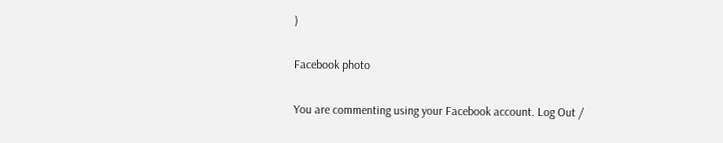)

Facebook photo

You are commenting using your Facebook account. Log Out /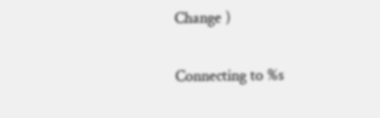Change )

Connecting to %s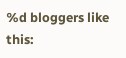%d bloggers like this: